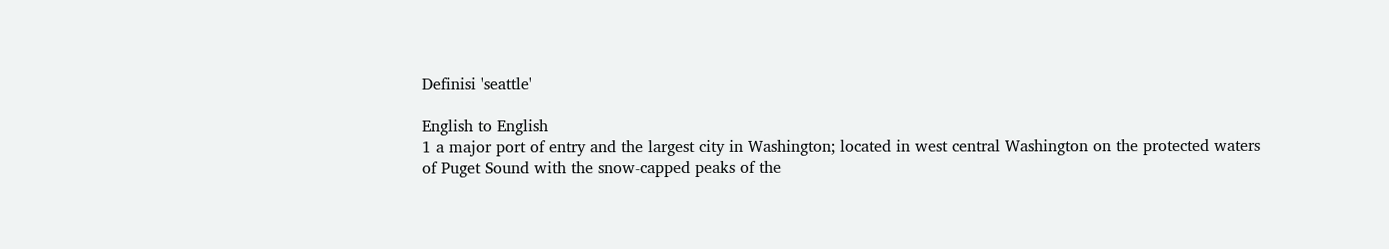Definisi 'seattle'

English to English
1 a major port of entry and the largest city in Washington; located in west central Washington on the protected waters of Puget Sound with the snow-capped peaks of the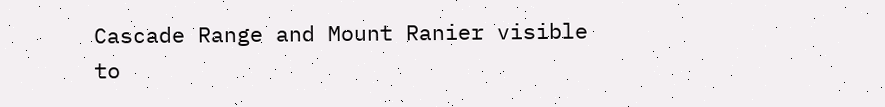Cascade Range and Mount Ranier visible to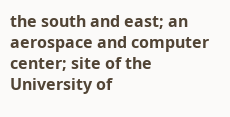the south and east; an aerospace and computer center; site of the University of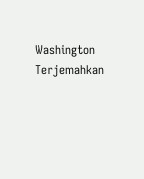Washington Terjemahkan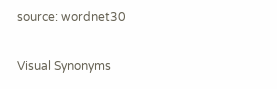source: wordnet30

Visual Synonyms